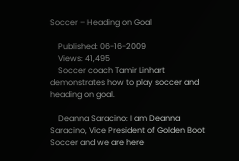Soccer – Heading on Goal

    Published: 06-16-2009
    Views: 41,495
    Soccer coach Tamir Linhart demonstrates how to play soccer and heading on goal.

    Deanna Saracino: I am Deanna Saracino, Vice President of Golden Boot Soccer and we are here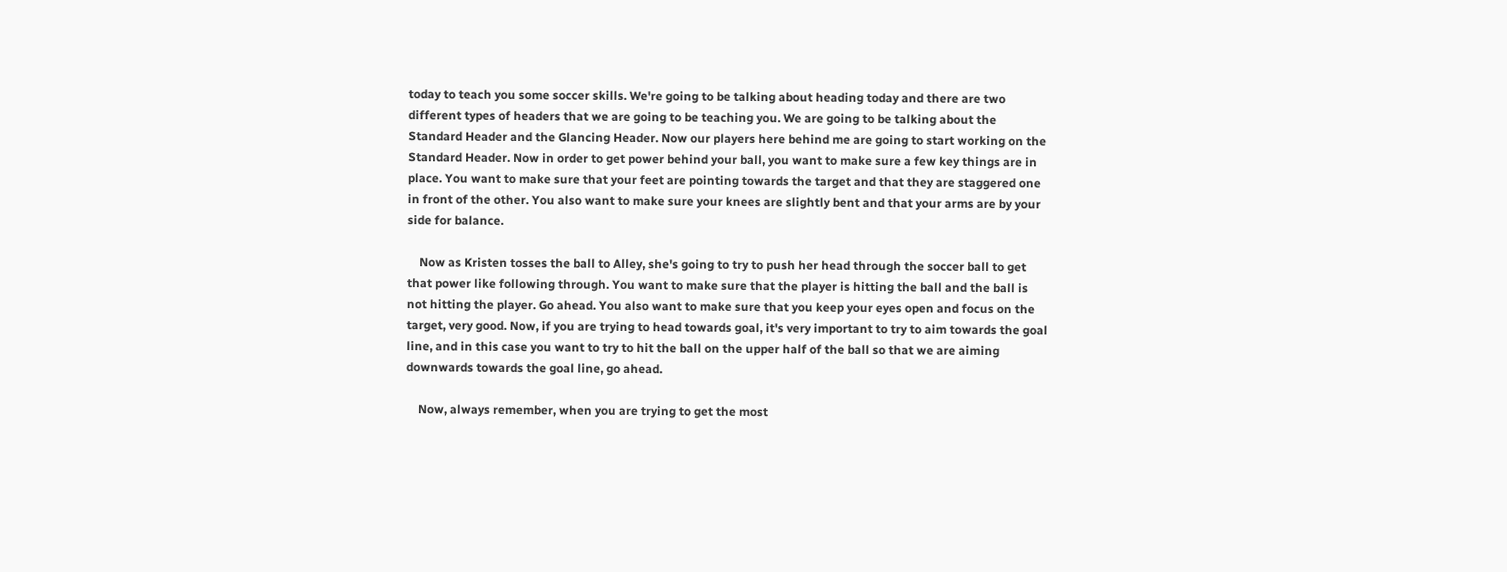today to teach you some soccer skills. We're going to be talking about heading today and there are two different types of headers that we are going to be teaching you. We are going to be talking about the Standard Header and the Glancing Header. Now our players here behind me are going to start working on the Standard Header. Now in order to get power behind your ball, you want to make sure a few key things are in place. You want to make sure that your feet are pointing towards the target and that they are staggered one in front of the other. You also want to make sure your knees are slightly bent and that your arms are by your side for balance.

    Now as Kristen tosses the ball to Alley, she's going to try to push her head through the soccer ball to get that power like following through. You want to make sure that the player is hitting the ball and the ball is not hitting the player. Go ahead. You also want to make sure that you keep your eyes open and focus on the target, very good. Now, if you are trying to head towards goal, it's very important to try to aim towards the goal line, and in this case you want to try to hit the ball on the upper half of the ball so that we are aiming downwards towards the goal line, go ahead.

    Now, always remember, when you are trying to get the most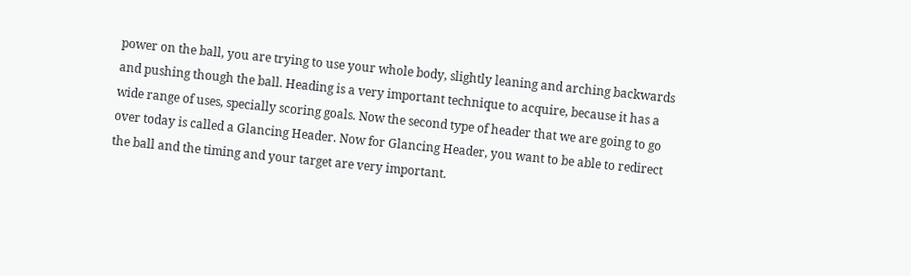power on the ball, you are trying to use your whole body, slightly leaning and arching backwards and pushing though the ball. Heading is a very important technique to acquire, because it has a wide range of uses, specially scoring goals. Now the second type of header that we are going to go over today is called a Glancing Header. Now for Glancing Header, you want to be able to redirect the ball and the timing and your target are very important.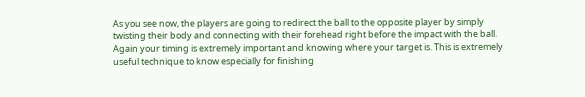As you see now, the players are going to redirect the ball to the opposite player by simply twisting their body and connecting with their forehead right before the impact with the ball. Again your timing is extremely important and knowing where your target is. This is extremely useful technique to know especially for finishing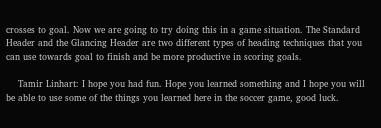crosses to goal. Now we are going to try doing this in a game situation. The Standard Header and the Glancing Header are two different types of heading techniques that you can use towards goal to finish and be more productive in scoring goals.

    Tamir Linhart: I hope you had fun. Hope you learned something and I hope you will be able to use some of the things you learned here in the soccer game, good luck.